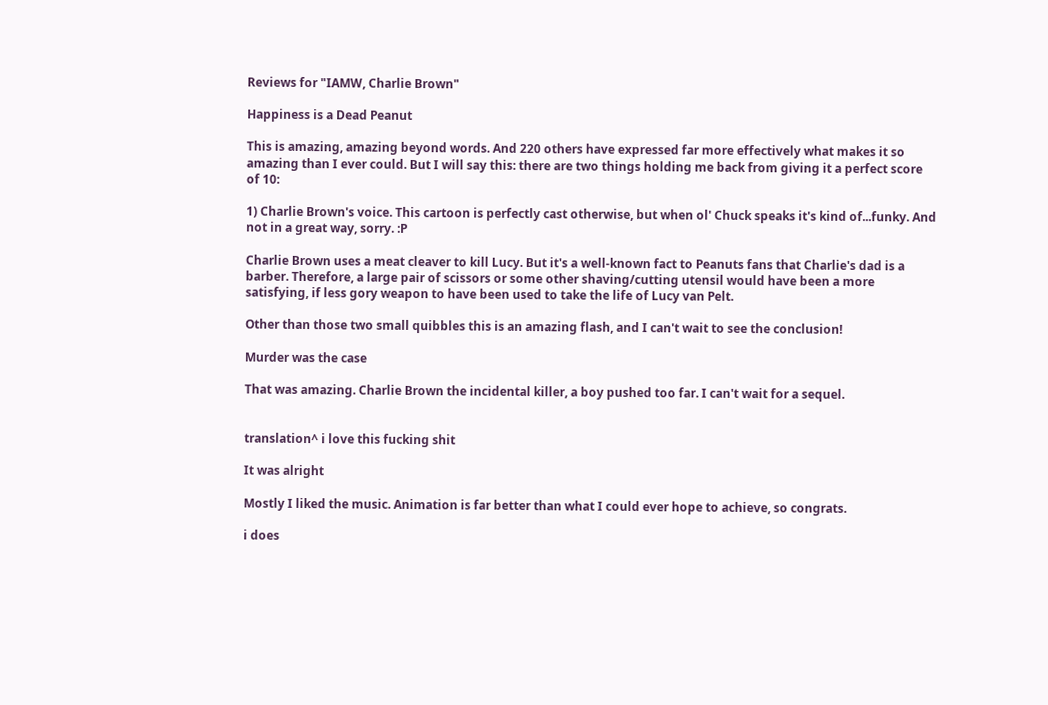Reviews for "IAMW, Charlie Brown"

Happiness is a Dead Peanut

This is amazing, amazing beyond words. And 220 others have expressed far more effectively what makes it so amazing than I ever could. But I will say this: there are two things holding me back from giving it a perfect score of 10:

1) Charlie Brown's voice. This cartoon is perfectly cast otherwise, but when ol' Chuck speaks it's kind of...funky. And not in a great way, sorry. :P

Charlie Brown uses a meat cleaver to kill Lucy. But it's a well-known fact to Peanuts fans that Charlie's dad is a barber. Therefore, a large pair of scissors or some other shaving/cutting utensil would have been a more satisfying, if less gory weapon to have been used to take the life of Lucy van Pelt.

Other than those two small quibbles this is an amazing flash, and I can't wait to see the conclusion!

Murder was the case

That was amazing. Charlie Brown the incidental killer, a boy pushed too far. I can't wait for a sequel.


translation^ i love this fucking shit

It was alright

Mostly I liked the music. Animation is far better than what I could ever hope to achieve, so congrats.

i does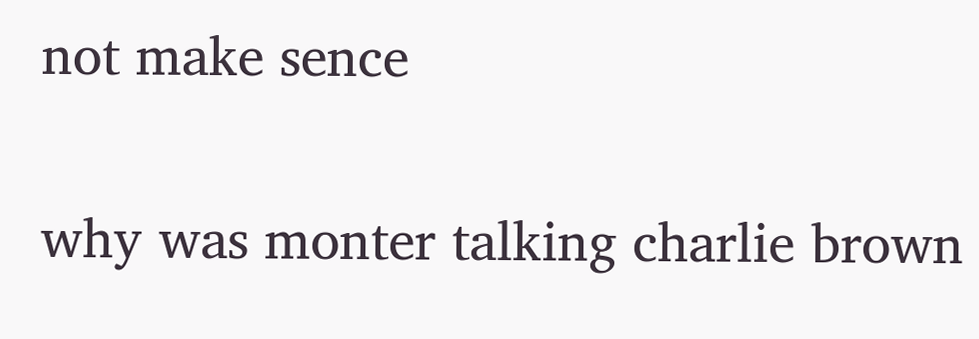not make sence

why was monter talking charlie brown